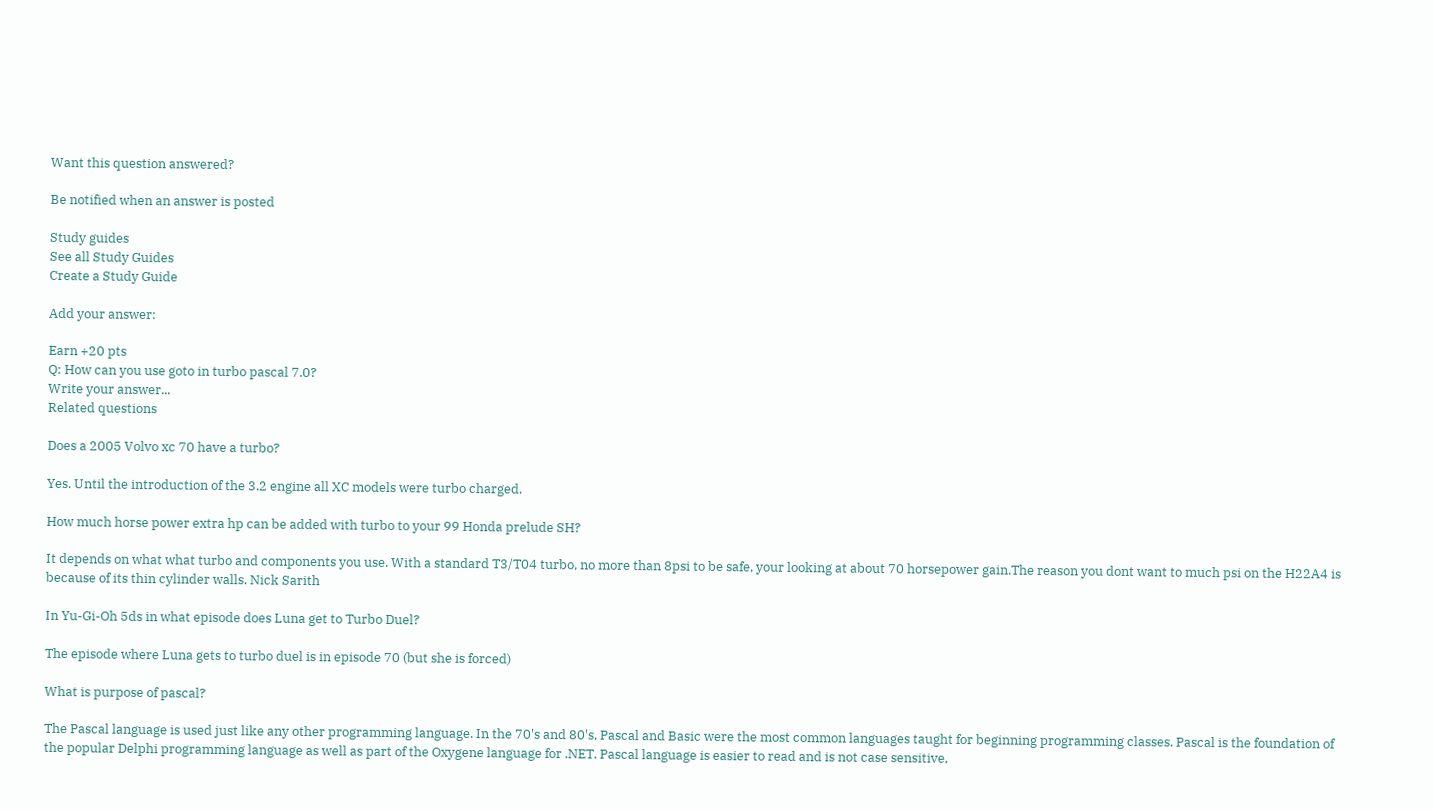Want this question answered?

Be notified when an answer is posted

Study guides
See all Study Guides
Create a Study Guide

Add your answer:

Earn +20 pts
Q: How can you use goto in turbo pascal 7.0?
Write your answer...
Related questions

Does a 2005 Volvo xc 70 have a turbo?

Yes. Until the introduction of the 3.2 engine all XC models were turbo charged.

How much horse power extra hp can be added with turbo to your 99 Honda prelude SH?

It depends on what what turbo and components you use. With a standard T3/T04 turbo, no more than 8psi to be safe, your looking at about 70 horsepower gain.The reason you dont want to much psi on the H22A4 is because of its thin cylinder walls. Nick Sarith

In Yu-Gi-Oh 5ds in what episode does Luna get to Turbo Duel?

The episode where Luna gets to turbo duel is in episode 70 (but she is forced)

What is purpose of pascal?

The Pascal language is used just like any other programming language. In the 70's and 80's, Pascal and Basic were the most common languages taught for beginning programming classes. Pascal is the foundation of the popular Delphi programming language as well as part of the Oxygene language for .NET. Pascal language is easier to read and is not case sensitive,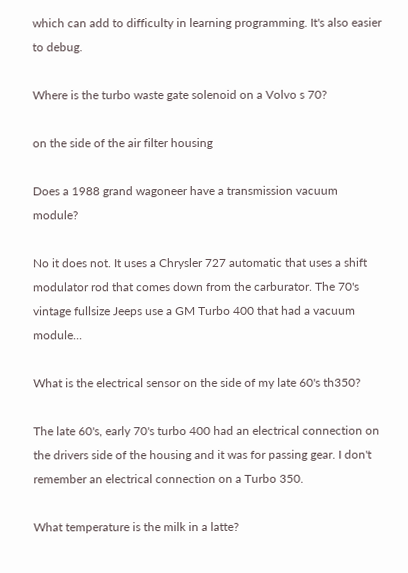which can add to difficulty in learning programming. It's also easier to debug.

Where is the turbo waste gate solenoid on a Volvo s 70?

on the side of the air filter housing

Does a 1988 grand wagoneer have a transmission vacuum module?

No it does not. It uses a Chrysler 727 automatic that uses a shift modulator rod that comes down from the carburator. The 70's vintage fullsize Jeeps use a GM Turbo 400 that had a vacuum module...

What is the electrical sensor on the side of my late 60's th350?

The late 60's, early 70's turbo 400 had an electrical connection on the drivers side of the housing and it was for passing gear. I don't remember an electrical connection on a Turbo 350.

What temperature is the milk in a latte?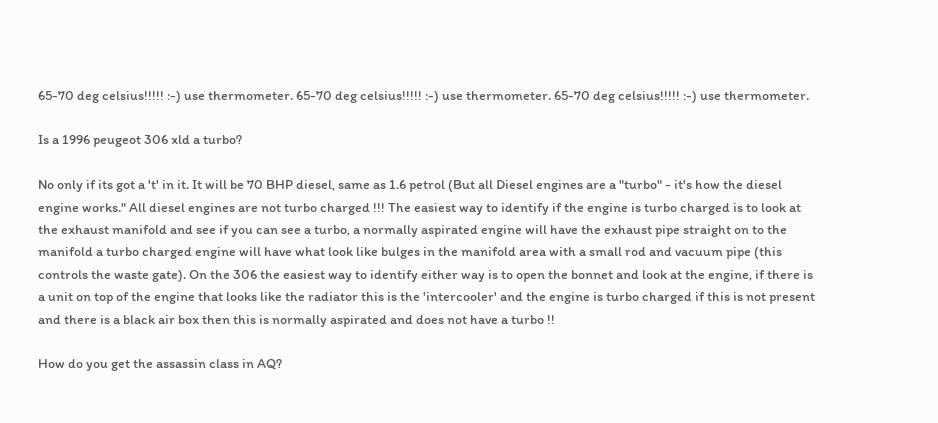65-70 deg celsius!!!!! :-) use thermometer. 65-70 deg celsius!!!!! :-) use thermometer. 65-70 deg celsius!!!!! :-) use thermometer.

Is a 1996 peugeot 306 xld a turbo?

No only if its got a 't' in it. It will be 70 BHP diesel, same as 1.6 petrol (But all Diesel engines are a "turbo" - it's how the diesel engine works." All diesel engines are not turbo charged !!! The easiest way to identify if the engine is turbo charged is to look at the exhaust manifold and see if you can see a turbo, a normally aspirated engine will have the exhaust pipe straight on to the manifold a turbo charged engine will have what look like bulges in the manifold area with a small rod and vacuum pipe (this controls the waste gate). On the 306 the easiest way to identify either way is to open the bonnet and look at the engine, if there is a unit on top of the engine that looks like the radiator this is the 'intercooler' and the engine is turbo charged if this is not present and there is a black air box then this is normally aspirated and does not have a turbo !!

How do you get the assassin class in AQ?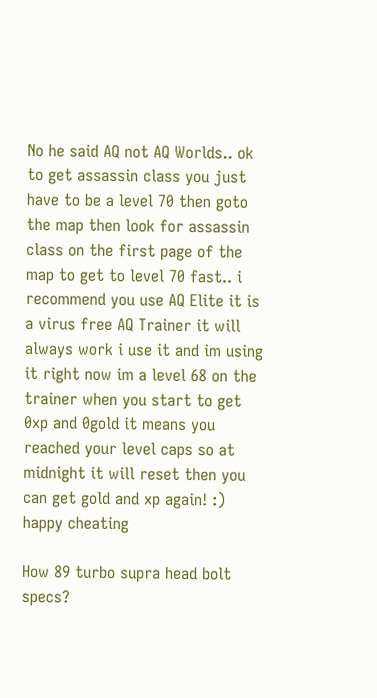No he said AQ not AQ Worlds.. ok to get assassin class you just have to be a level 70 then goto the map then look for assassin class on the first page of the map to get to level 70 fast.. i recommend you use AQ Elite it is a virus free AQ Trainer it will always work i use it and im using it right now im a level 68 on the trainer when you start to get 0xp and 0gold it means you reached your level caps so at midnight it will reset then you can get gold and xp again! :) happy cheating

How 89 turbo supra head bolt specs?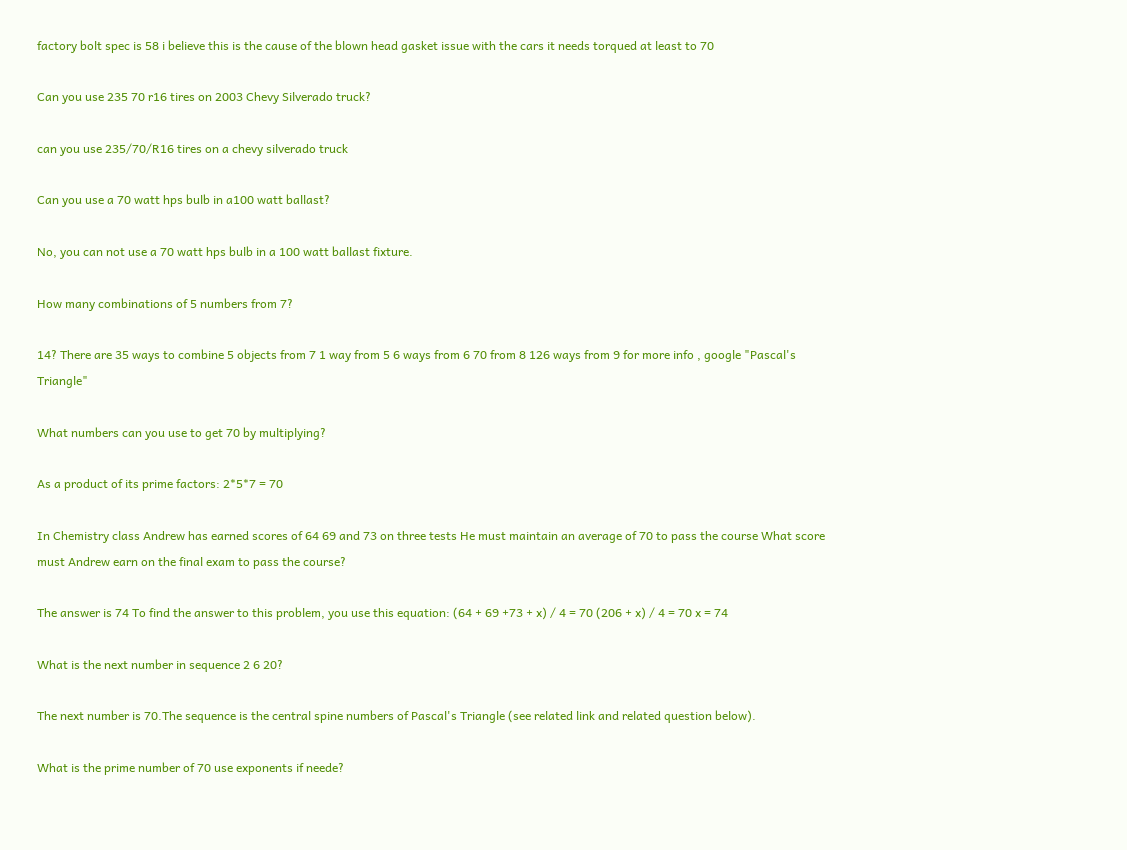factory bolt spec is 58 i believe this is the cause of the blown head gasket issue with the cars it needs torqued at least to 70

Can you use 235 70 r16 tires on 2003 Chevy Silverado truck?

can you use 235/70/R16 tires on a chevy silverado truck

Can you use a 70 watt hps bulb in a100 watt ballast?

No, you can not use a 70 watt hps bulb in a 100 watt ballast fixture.

How many combinations of 5 numbers from 7?

14? There are 35 ways to combine 5 objects from 7 1 way from 5 6 ways from 6 70 from 8 126 ways from 9 for more info , google "Pascal's Triangle"

What numbers can you use to get 70 by multiplying?

As a product of its prime factors: 2*5*7 = 70

In Chemistry class Andrew has earned scores of 64 69 and 73 on three tests He must maintain an average of 70 to pass the course What score must Andrew earn on the final exam to pass the course?

The answer is 74 To find the answer to this problem, you use this equation: (64 + 69 +73 + x) / 4 = 70 (206 + x) / 4 = 70 x = 74

What is the next number in sequence 2 6 20?

The next number is 70.The sequence is the central spine numbers of Pascal's Triangle (see related link and related question below).

What is the prime number of 70 use exponents if neede?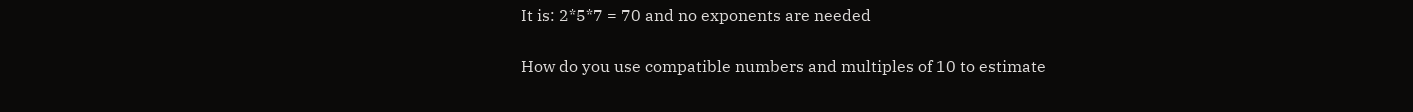It is: 2*5*7 = 70 and no exponents are needed

How do you use compatible numbers and multiples of 10 to estimate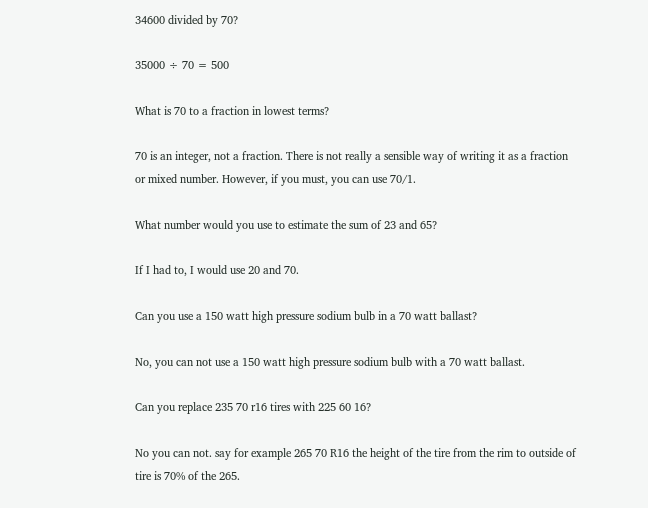34600 divided by 70?

35000 ÷ 70 = 500

What is 70 to a fraction in lowest terms?

70 is an integer, not a fraction. There is not really a sensible way of writing it as a fraction or mixed number. However, if you must, you can use 70/1.

What number would you use to estimate the sum of 23 and 65?

If I had to, I would use 20 and 70.

Can you use a 150 watt high pressure sodium bulb in a 70 watt ballast?

No, you can not use a 150 watt high pressure sodium bulb with a 70 watt ballast.

Can you replace 235 70 r16 tires with 225 60 16?

No you can not. say for example 265 70 R16 the height of the tire from the rim to outside of tire is 70% of the 265.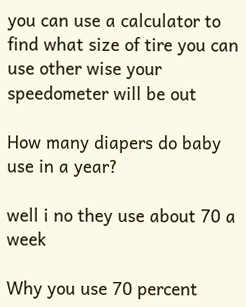you can use a calculator to find what size of tire you can use other wise your speedometer will be out

How many diapers do baby use in a year?

well i no they use about 70 a week

Why you use 70 percent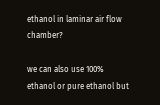ethanol in laminar air flow chamber?

we can also use 100% ethanol or pure ethanol but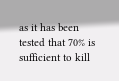as it has been tested that 70% is sufficient to kill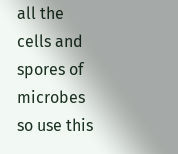all the cells and spores of microbes so use this